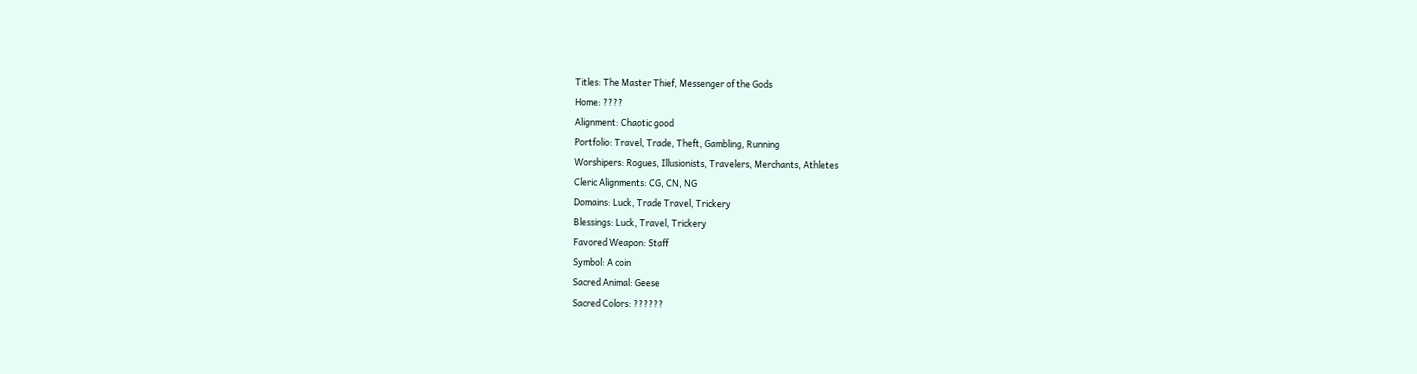Titles: The Master Thief, Messenger of the Gods
Home: ????
Alignment: Chaotic good
Portfolio: Travel, Trade, Theft, Gambling, Running
Worshipers: Rogues, Illusionists, Travelers, Merchants, Athletes
Cleric Alignments: CG, CN, NG
Domains: Luck, Trade Travel, Trickery
Blessings: Luck, Travel, Trickery
Favored Weapon: Staff
Symbol: A coin
Sacred Animal: Geese
Sacred Colors: ??????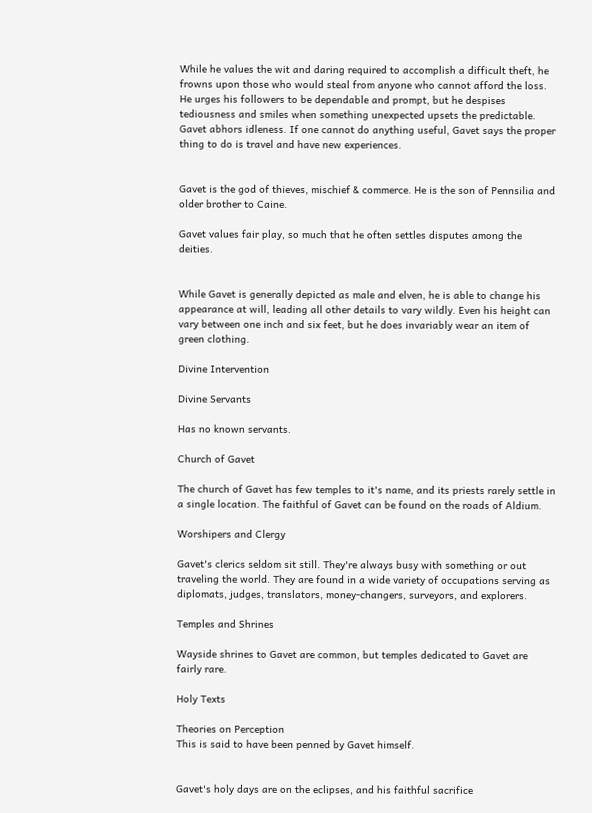While he values the wit and daring required to accomplish a difficult theft, he frowns upon those who would steal from anyone who cannot afford the loss. He urges his followers to be dependable and prompt, but he despises tediousness and smiles when something unexpected upsets the predictable. Gavet abhors idleness. If one cannot do anything useful, Gavet says the proper thing to do is travel and have new experiences.


Gavet is the god of thieves, mischief & commerce. He is the son of Pennsilia and older brother to Caine.

Gavet values fair play, so much that he often settles disputes among the deities.


While Gavet is generally depicted as male and elven, he is able to change his appearance at will, leading all other details to vary wildly. Even his height can vary between one inch and six feet, but he does invariably wear an item of green clothing.

Divine Intervention

Divine Servants

Has no known servants.

Church of Gavet

The church of Gavet has few temples to it's name, and its priests rarely settle in a single location. The faithful of Gavet can be found on the roads of Aldium.

Worshipers and Clergy

Gavet's clerics seldom sit still. They're always busy with something or out traveling the world. They are found in a wide variety of occupations serving as diplomats, judges, translators, money-changers, surveyors, and explorers.

Temples and Shrines

Wayside shrines to Gavet are common, but temples dedicated to Gavet are fairly rare.

Holy Texts

Theories on Perception
This is said to have been penned by Gavet himself.


Gavet's holy days are on the eclipses, and his faithful sacrifice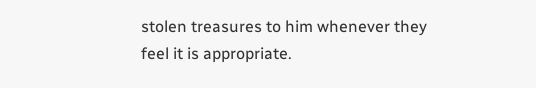stolen treasures to him whenever they feel it is appropriate.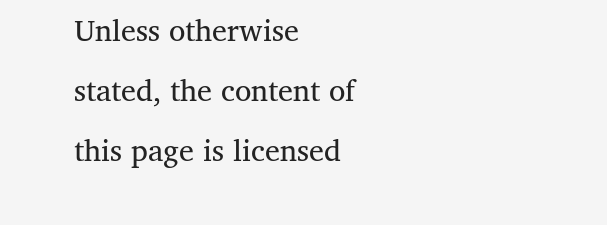Unless otherwise stated, the content of this page is licensed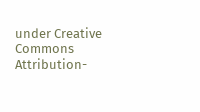under Creative Commons Attribution-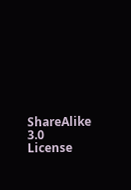ShareAlike 3.0 License